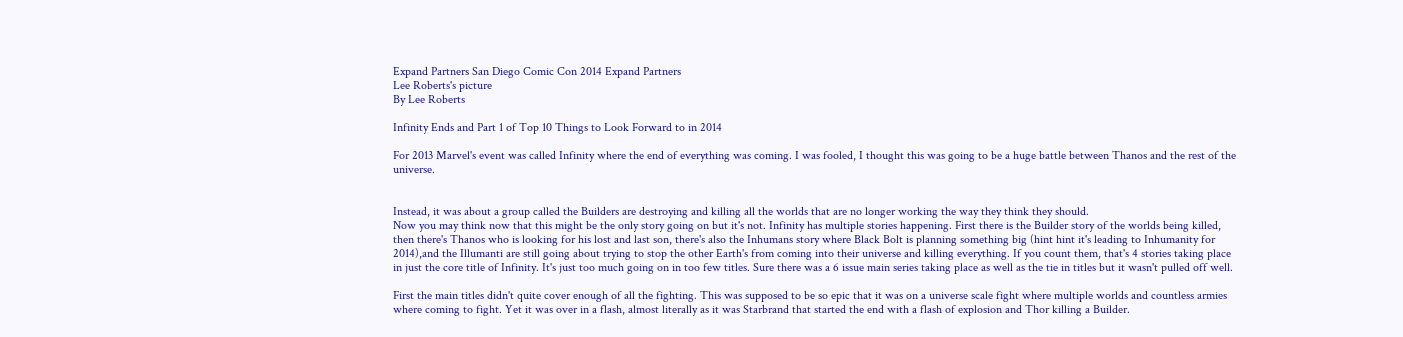Expand Partners San Diego Comic Con 2014 Expand Partners
Lee Roberts's picture
By Lee Roberts

Infinity Ends and Part 1 of Top 10 Things to Look Forward to in 2014

For 2013 Marvel's event was called Infinity where the end of everything was coming. I was fooled, I thought this was going to be a huge battle between Thanos and the rest of the universe.


Instead, it was about a group called the Builders are destroying and killing all the worlds that are no longer working the way they think they should.
Now you may think now that this might be the only story going on but it's not. Infinity has multiple stories happening. First there is the Builder story of the worlds being killed, then there's Thanos who is looking for his lost and last son, there's also the Inhumans story where Black Bolt is planning something big (hint hint it's leading to Inhumanity for 2014),and the Illumanti are still going about trying to stop the other Earth's from coming into their universe and killing everything. If you count them, that's 4 stories taking place in just the core title of Infinity. It's just too much going on in too few titles. Sure there was a 6 issue main series taking place as well as the tie in titles but it wasn't pulled off well.

First the main titles didn't quite cover enough of all the fighting. This was supposed to be so epic that it was on a universe scale fight where multiple worlds and countless armies where coming to fight. Yet it was over in a flash, almost literally as it was Starbrand that started the end with a flash of explosion and Thor killing a Builder.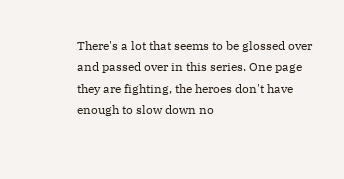There's a lot that seems to be glossed over and passed over in this series. One page they are fighting, the heroes don't have enough to slow down no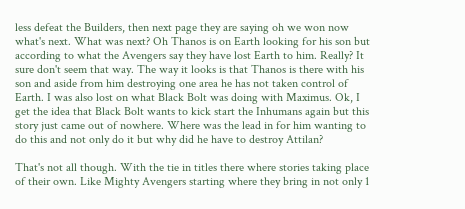less defeat the Builders, then next page they are saying oh we won now what's next. What was next? Oh Thanos is on Earth looking for his son but according to what the Avengers say they have lost Earth to him. Really? It sure don't seem that way. The way it looks is that Thanos is there with his son and aside from him destroying one area he has not taken control of Earth. I was also lost on what Black Bolt was doing with Maximus. Ok, I get the idea that Black Bolt wants to kick start the Inhumans again but this story just came out of nowhere. Where was the lead in for him wanting to do this and not only do it but why did he have to destroy Attilan?

That's not all though. With the tie in titles there where stories taking place of their own. Like Mighty Avengers starting where they bring in not only 1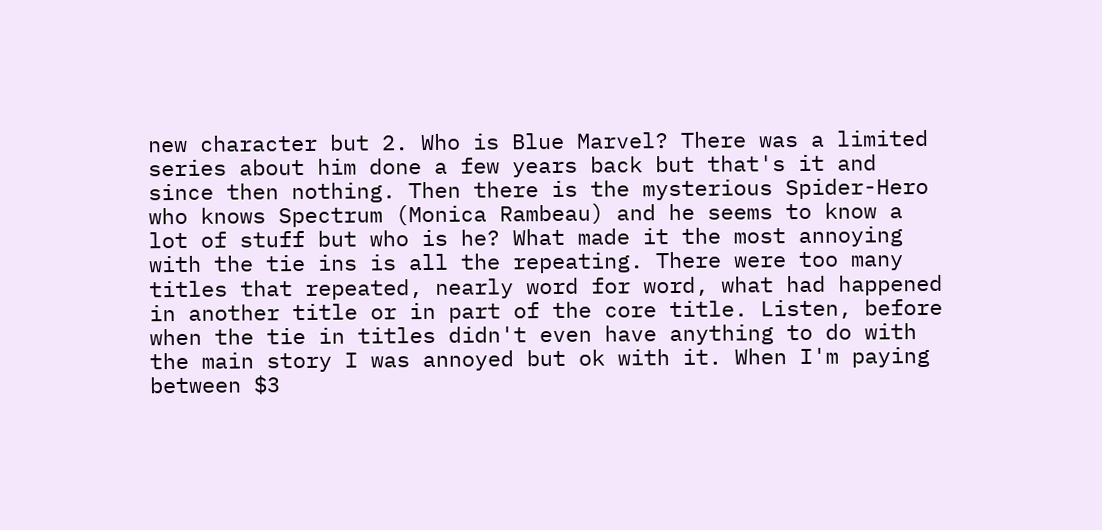new character but 2. Who is Blue Marvel? There was a limited series about him done a few years back but that's it and since then nothing. Then there is the mysterious Spider-Hero who knows Spectrum (Monica Rambeau) and he seems to know a lot of stuff but who is he? What made it the most annoying with the tie ins is all the repeating. There were too many titles that repeated, nearly word for word, what had happened in another title or in part of the core title. Listen, before when the tie in titles didn't even have anything to do with the main story I was annoyed but ok with it. When I'm paying between $3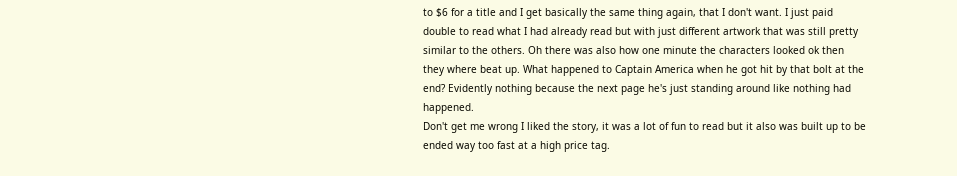to $6 for a title and I get basically the same thing again, that I don't want. I just paid double to read what I had already read but with just different artwork that was still pretty similar to the others. Oh there was also how one minute the characters looked ok then they where beat up. What happened to Captain America when he got hit by that bolt at the end? Evidently nothing because the next page he's just standing around like nothing had happened.
Don't get me wrong I liked the story, it was a lot of fun to read but it also was built up to be ended way too fast at a high price tag.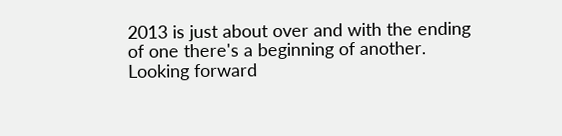2013 is just about over and with the ending of one there's a beginning of another. Looking forward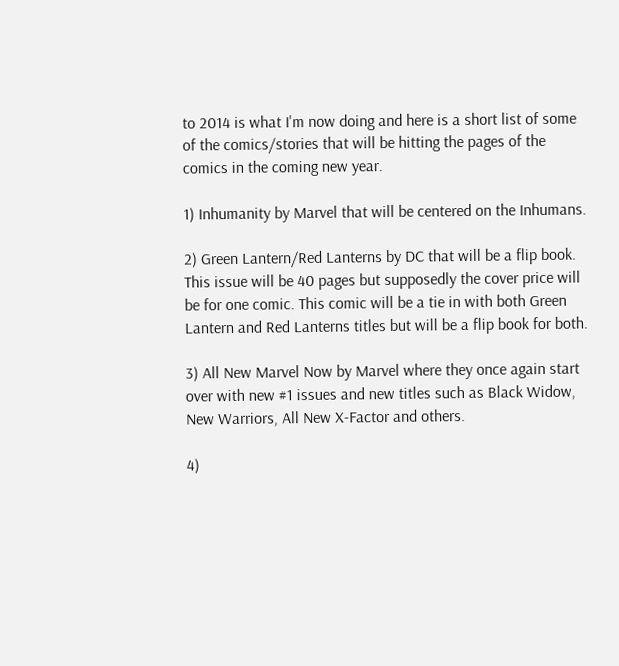to 2014 is what I'm now doing and here is a short list of some of the comics/stories that will be hitting the pages of the comics in the coming new year.

1) Inhumanity by Marvel that will be centered on the Inhumans.

2) Green Lantern/Red Lanterns by DC that will be a flip book. This issue will be 40 pages but supposedly the cover price will be for one comic. This comic will be a tie in with both Green Lantern and Red Lanterns titles but will be a flip book for both.

3) All New Marvel Now by Marvel where they once again start over with new #1 issues and new titles such as Black Widow, New Warriors, All New X-Factor and others.

4)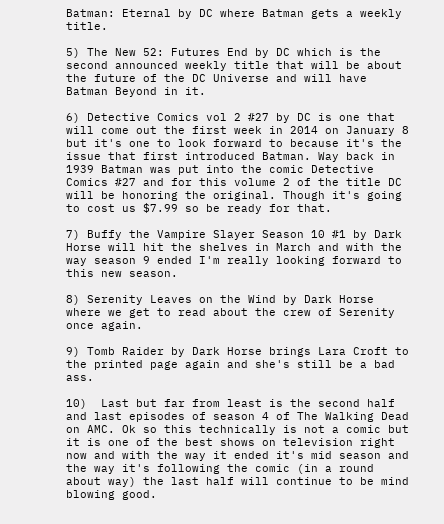Batman: Eternal by DC where Batman gets a weekly title.

5) The New 52: Futures End by DC which is the second announced weekly title that will be about the future of the DC Universe and will have Batman Beyond in it.

6) Detective Comics vol 2 #27 by DC is one that will come out the first week in 2014 on January 8 but it's one to look forward to because it's the issue that first introduced Batman. Way back in 1939 Batman was put into the comic Detective Comics #27 and for this volume 2 of the title DC will be honoring the original. Though it's going to cost us $7.99 so be ready for that.

7) Buffy the Vampire Slayer Season 10 #1 by Dark Horse will hit the shelves in March and with the way season 9 ended I'm really looking forward to this new season.

8) Serenity Leaves on the Wind by Dark Horse where we get to read about the crew of Serenity once again.

9) Tomb Raider by Dark Horse brings Lara Croft to the printed page again and she's still be a bad ass.

10)  Last but far from least is the second half and last episodes of season 4 of The Walking Dead on AMC. Ok so this technically is not a comic but it is one of the best shows on television right now and with the way it ended it's mid season and the way it's following the comic (in a round about way) the last half will continue to be mind blowing good.